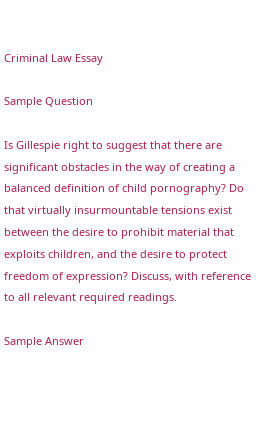Criminal Law Essay

Sample Question

Is Gillespie right to suggest that there are significant obstacles in the way of creating a balanced definition of child pornography? Do that virtually insurmountable tensions exist between the desire to prohibit material that exploits children, and the desire to protect freedom of expression? Discuss, with reference to all relevant required readings.

Sample Answer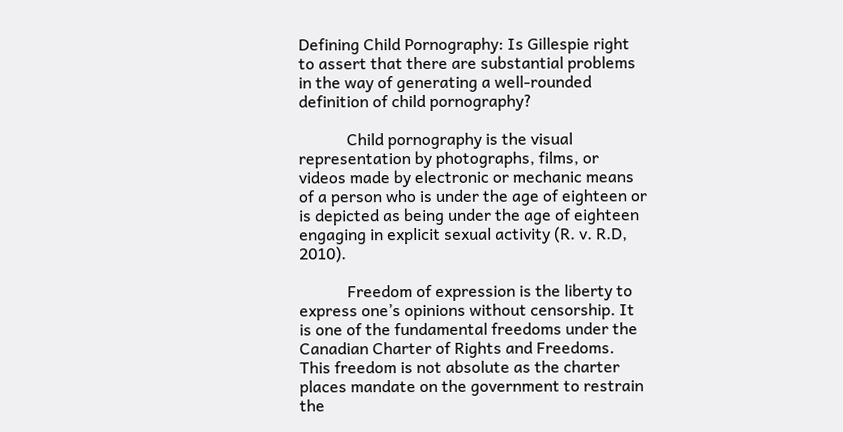Defining Child Pornography: Is Gillespie right to assert that there are substantial problems in the way of generating a well-rounded definition of child pornography?

            Child pornography is the visual representation by photographs, films, or videos made by electronic or mechanic means of a person who is under the age of eighteen or is depicted as being under the age of eighteen engaging in explicit sexual activity (R. v. R.D, 2010).

            Freedom of expression is the liberty to express one’s opinions without censorship. It is one of the fundamental freedoms under the Canadian Charter of Rights and Freedoms. This freedom is not absolute as the charter places mandate on the government to restrain the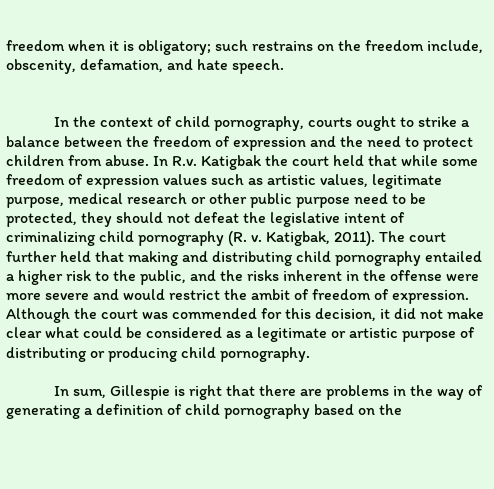freedom when it is obligatory; such restrains on the freedom include, obscenity, defamation, and hate speech.


            In the context of child pornography, courts ought to strike a balance between the freedom of expression and the need to protect children from abuse. In R.v. Katigbak the court held that while some freedom of expression values such as artistic values, legitimate purpose, medical research or other public purpose need to be protected, they should not defeat the legislative intent of criminalizing child pornography (R. v. Katigbak, 2011). The court further held that making and distributing child pornography entailed a higher risk to the public, and the risks inherent in the offense were more severe and would restrict the ambit of freedom of expression. Although the court was commended for this decision, it did not make clear what could be considered as a legitimate or artistic purpose of distributing or producing child pornography.

            In sum, Gillespie is right that there are problems in the way of generating a definition of child pornography based on the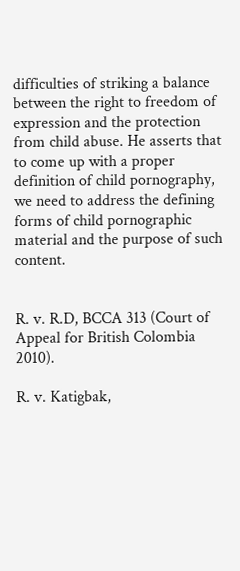difficulties of striking a balance between the right to freedom of expression and the protection from child abuse. He asserts that to come up with a proper definition of child pornography, we need to address the defining forms of child pornographic material and the purpose of such content.


R. v. R.D, BCCA 313 (Court of Appeal for British Colombia 2010).

R. v. Katigbak,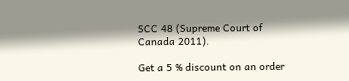SCC 48 (Supreme Court of Canada 2011).

Get a 5 % discount on an order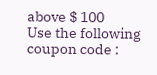above $ 100
Use the following coupon code :